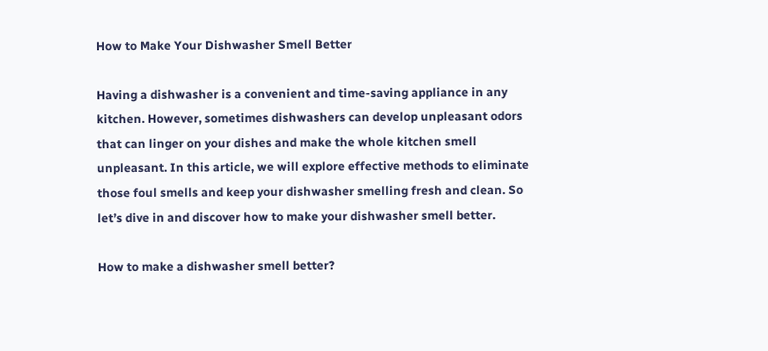How to Make Your Dishwasher Smell Better

Having a dishwasher is a convenient and time-saving appliance in any kitchen. However, sometimes dishwashers can develop unpleasant odors that can linger on your dishes and make the whole kitchen smell unpleasant. In this article, we will explore effective methods to eliminate those foul smells and keep your dishwasher smelling fresh and clean. So let’s dive in and discover how to make your dishwasher smell better.

How to make a dishwasher smell better?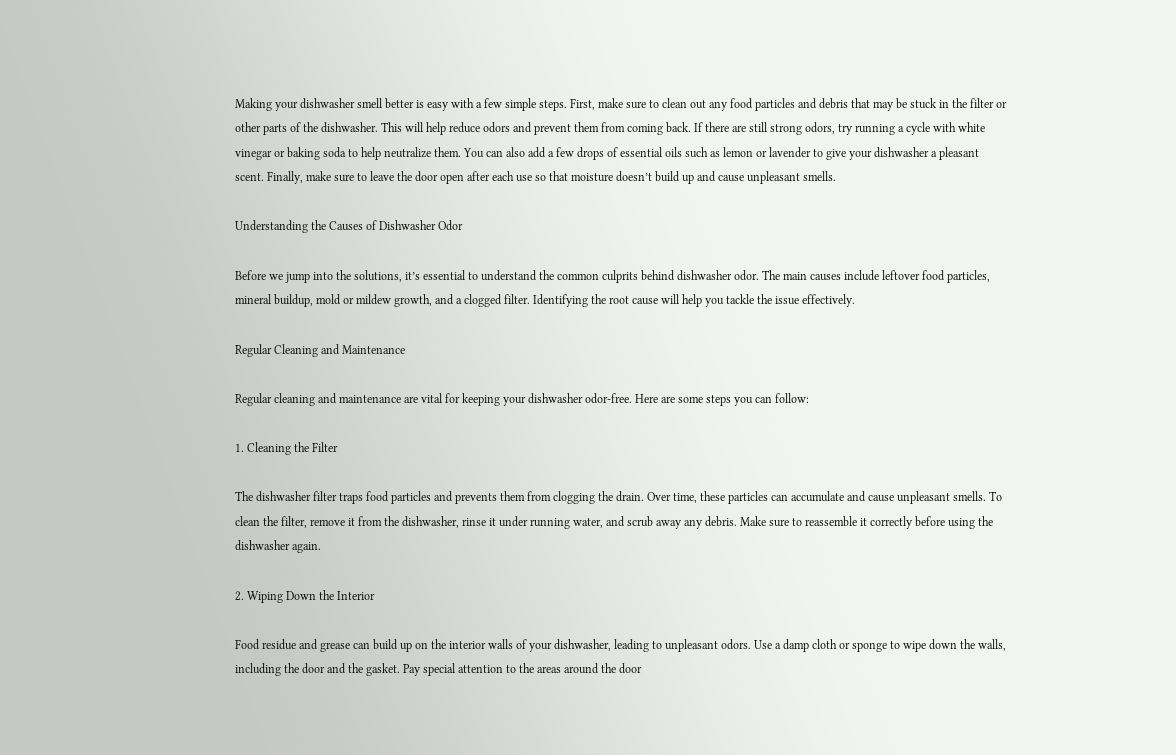Making your dishwasher smell better is easy with a few simple steps. First, make sure to clean out any food particles and debris that may be stuck in the filter or other parts of the dishwasher. This will help reduce odors and prevent them from coming back. If there are still strong odors, try running a cycle with white vinegar or baking soda to help neutralize them. You can also add a few drops of essential oils such as lemon or lavender to give your dishwasher a pleasant scent. Finally, make sure to leave the door open after each use so that moisture doesn’t build up and cause unpleasant smells.

Understanding the Causes of Dishwasher Odor

Before we jump into the solutions, it’s essential to understand the common culprits behind dishwasher odor. The main causes include leftover food particles, mineral buildup, mold or mildew growth, and a clogged filter. Identifying the root cause will help you tackle the issue effectively.

Regular Cleaning and Maintenance

Regular cleaning and maintenance are vital for keeping your dishwasher odor-free. Here are some steps you can follow:

1. Cleaning the Filter

The dishwasher filter traps food particles and prevents them from clogging the drain. Over time, these particles can accumulate and cause unpleasant smells. To clean the filter, remove it from the dishwasher, rinse it under running water, and scrub away any debris. Make sure to reassemble it correctly before using the dishwasher again.

2. Wiping Down the Interior

Food residue and grease can build up on the interior walls of your dishwasher, leading to unpleasant odors. Use a damp cloth or sponge to wipe down the walls, including the door and the gasket. Pay special attention to the areas around the door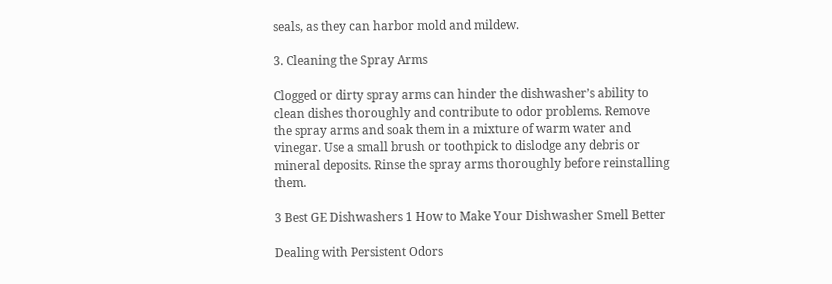seals, as they can harbor mold and mildew.

3. Cleaning the Spray Arms

Clogged or dirty spray arms can hinder the dishwasher’s ability to clean dishes thoroughly and contribute to odor problems. Remove the spray arms and soak them in a mixture of warm water and vinegar. Use a small brush or toothpick to dislodge any debris or mineral deposits. Rinse the spray arms thoroughly before reinstalling them.

3 Best GE Dishwashers 1 How to Make Your Dishwasher Smell Better

Dealing with Persistent Odors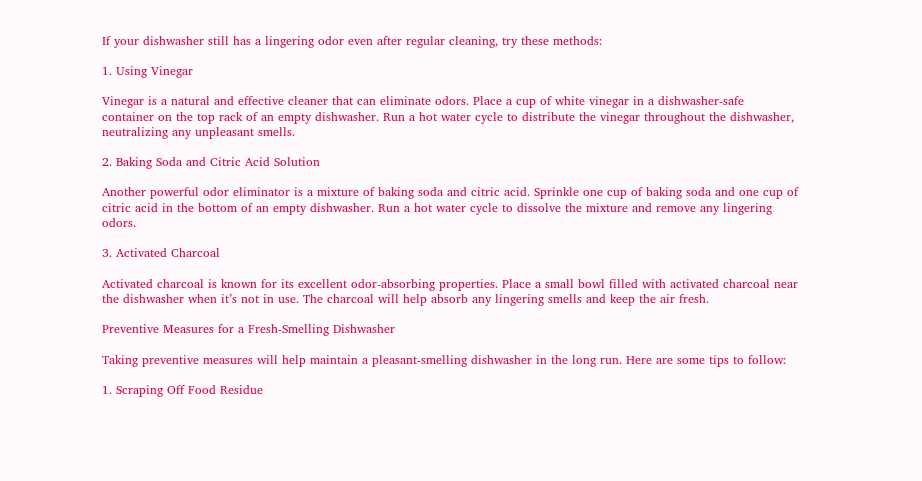If your dishwasher still has a lingering odor even after regular cleaning, try these methods:

1. Using Vinegar

Vinegar is a natural and effective cleaner that can eliminate odors. Place a cup of white vinegar in a dishwasher-safe container on the top rack of an empty dishwasher. Run a hot water cycle to distribute the vinegar throughout the dishwasher, neutralizing any unpleasant smells.

2. Baking Soda and Citric Acid Solution

Another powerful odor eliminator is a mixture of baking soda and citric acid. Sprinkle one cup of baking soda and one cup of citric acid in the bottom of an empty dishwasher. Run a hot water cycle to dissolve the mixture and remove any lingering odors.

3. Activated Charcoal

Activated charcoal is known for its excellent odor-absorbing properties. Place a small bowl filled with activated charcoal near the dishwasher when it’s not in use. The charcoal will help absorb any lingering smells and keep the air fresh.

Preventive Measures for a Fresh-Smelling Dishwasher

Taking preventive measures will help maintain a pleasant-smelling dishwasher in the long run. Here are some tips to follow:

1. Scraping Off Food Residue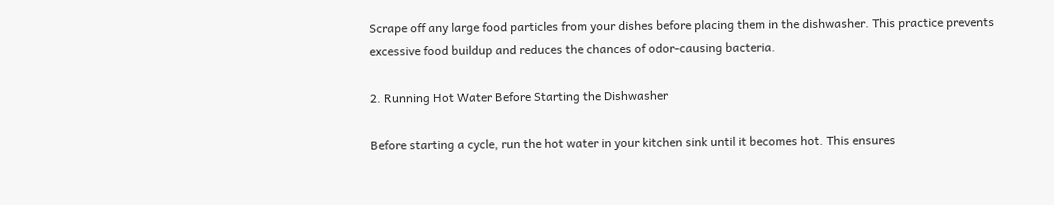Scrape off any large food particles from your dishes before placing them in the dishwasher. This practice prevents excessive food buildup and reduces the chances of odor-causing bacteria.

2. Running Hot Water Before Starting the Dishwasher

Before starting a cycle, run the hot water in your kitchen sink until it becomes hot. This ensures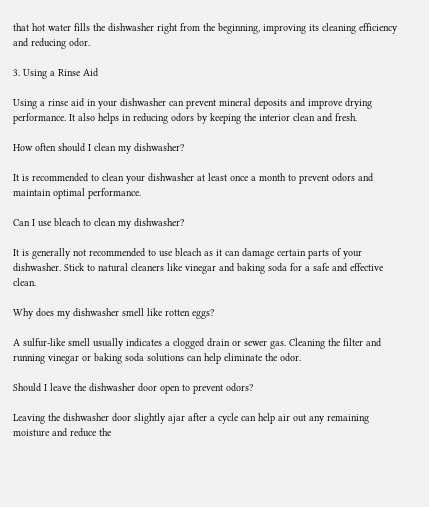that hot water fills the dishwasher right from the beginning, improving its cleaning efficiency and reducing odor.

3. Using a Rinse Aid

Using a rinse aid in your dishwasher can prevent mineral deposits and improve drying performance. It also helps in reducing odors by keeping the interior clean and fresh.

How often should I clean my dishwasher?

It is recommended to clean your dishwasher at least once a month to prevent odors and maintain optimal performance.

Can I use bleach to clean my dishwasher?

It is generally not recommended to use bleach as it can damage certain parts of your dishwasher. Stick to natural cleaners like vinegar and baking soda for a safe and effective clean.

Why does my dishwasher smell like rotten eggs?

A sulfur-like smell usually indicates a clogged drain or sewer gas. Cleaning the filter and running vinegar or baking soda solutions can help eliminate the odor.

Should I leave the dishwasher door open to prevent odors?

Leaving the dishwasher door slightly ajar after a cycle can help air out any remaining moisture and reduce the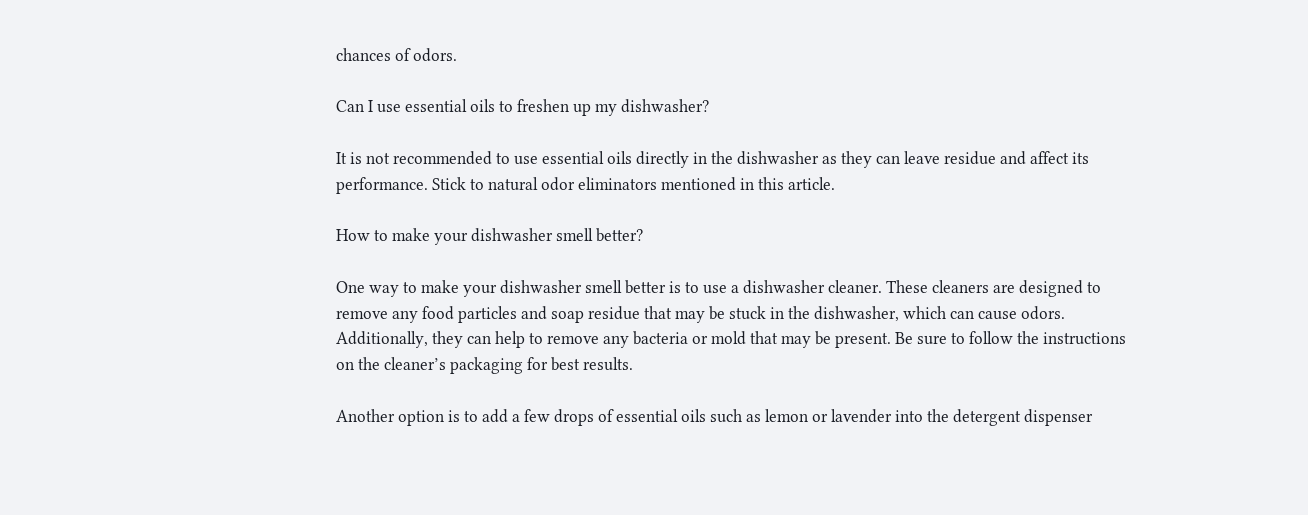chances of odors.

Can I use essential oils to freshen up my dishwasher?

It is not recommended to use essential oils directly in the dishwasher as they can leave residue and affect its performance. Stick to natural odor eliminators mentioned in this article.

How to make your dishwasher smell better?

One way to make your dishwasher smell better is to use a dishwasher cleaner. These cleaners are designed to remove any food particles and soap residue that may be stuck in the dishwasher, which can cause odors. Additionally, they can help to remove any bacteria or mold that may be present. Be sure to follow the instructions on the cleaner’s packaging for best results.

Another option is to add a few drops of essential oils such as lemon or lavender into the detergent dispenser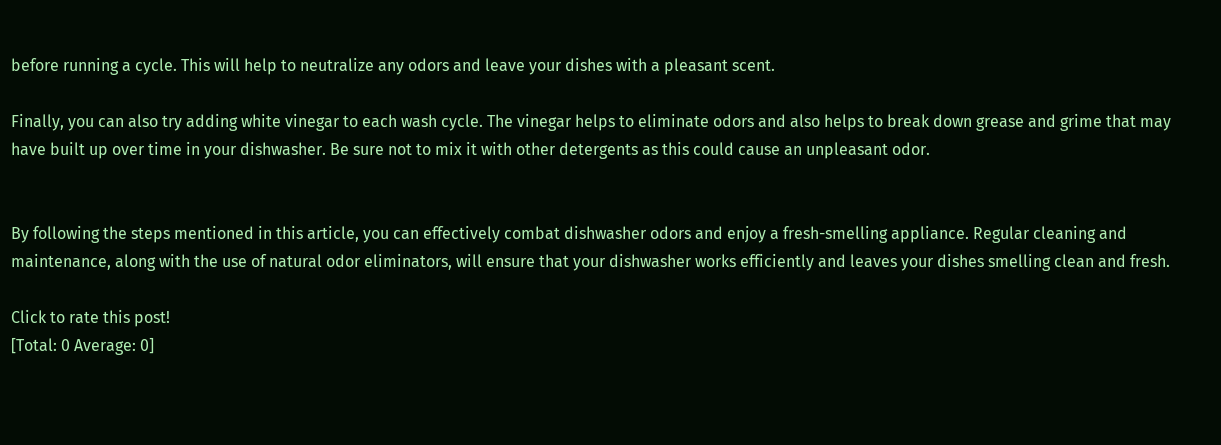before running a cycle. This will help to neutralize any odors and leave your dishes with a pleasant scent.

Finally, you can also try adding white vinegar to each wash cycle. The vinegar helps to eliminate odors and also helps to break down grease and grime that may have built up over time in your dishwasher. Be sure not to mix it with other detergents as this could cause an unpleasant odor.


By following the steps mentioned in this article, you can effectively combat dishwasher odors and enjoy a fresh-smelling appliance. Regular cleaning and maintenance, along with the use of natural odor eliminators, will ensure that your dishwasher works efficiently and leaves your dishes smelling clean and fresh.

Click to rate this post!
[Total: 0 Average: 0]